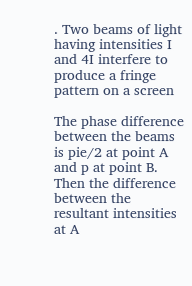. Two beams of light having intensities I and 4I interfere to produce a fringe pattern on a screen

The phase difference between the beams is pie/2 at point A and p at point B. Then the difference between the resultant intensities at A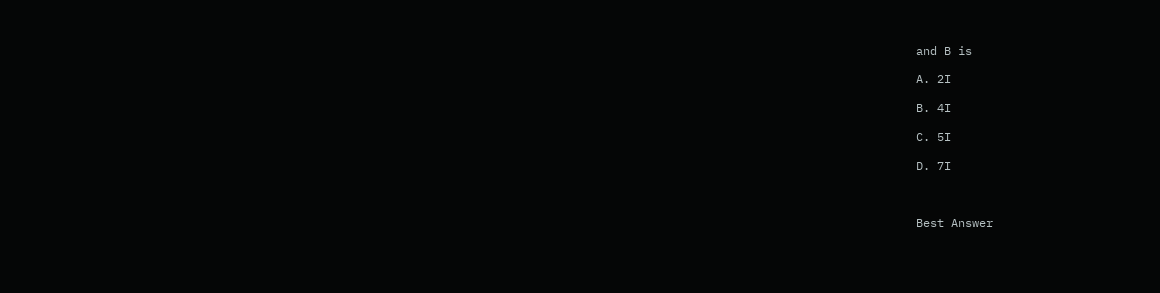and B is

A. 2I

B. 4I

C. 5I

D. 7I



Best Answer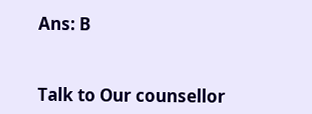Ans: B


Talk to Our counsellor